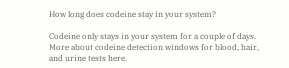How long does codeine stay in your system?

Codeine only stays in your system for a couple of days. More about codeine detection windows for blood, hair, and urine tests here.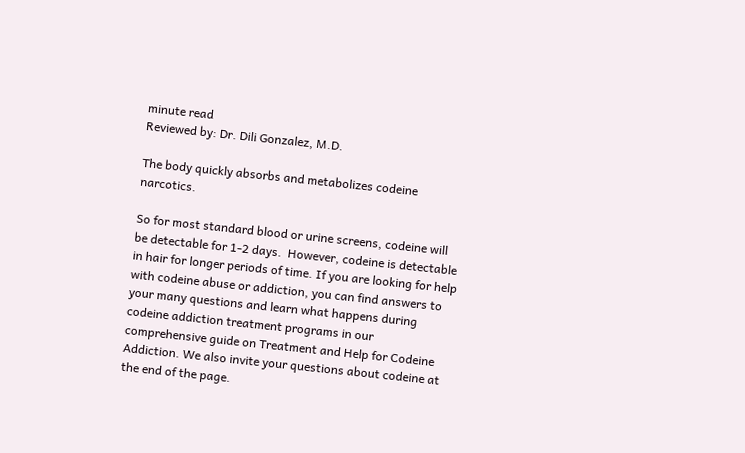minute read
Reviewed by: Dr. Dili Gonzalez, M.D.

The body quickly absorbs and metabolizes codeine narcotics.

So for most standard blood or urine screens, codeine will be detectable for 1-2 days.  However, codeine is detectable in hair for longer periods of time. If you are looking for help with codeine abuse or addiction, you can find answers to your many questions and learn what happens during codeine addiction treatment programs in our comprehensive guide on Treatment and Help for Codeine Addiction. We also invite your questions about codeine at the end of the page.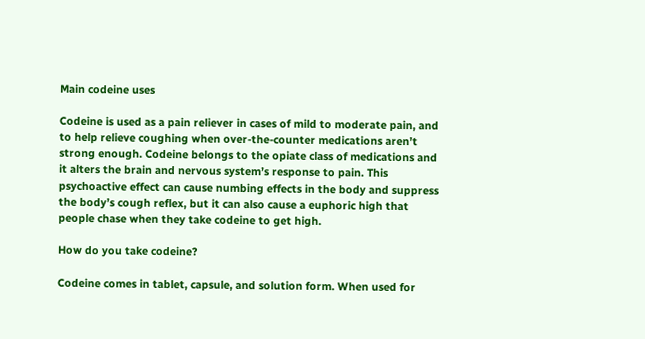Main codeine uses

Codeine is used as a pain reliever in cases of mild to moderate pain, and to help relieve coughing when over-the-counter medications aren’t strong enough. Codeine belongs to the opiate class of medications and it alters the brain and nervous system’s response to pain. This psychoactive effect can cause numbing effects in the body and suppress the body’s cough reflex, but it can also cause a euphoric high that people chase when they take codeine to get high.

How do you take codeine?

Codeine comes in tablet, capsule, and solution form. When used for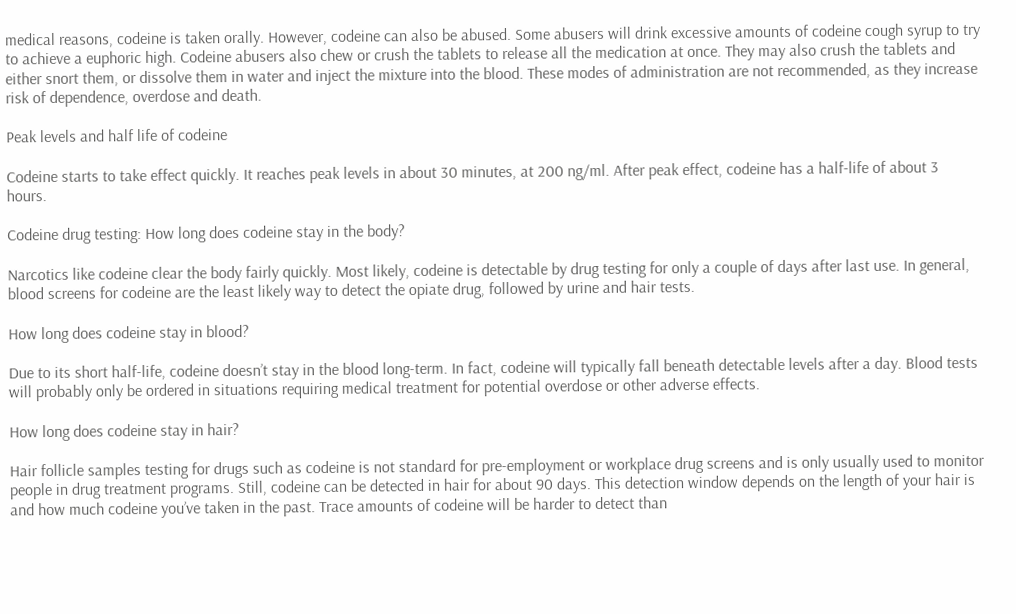medical reasons, codeine is taken orally. However, codeine can also be abused. Some abusers will drink excessive amounts of codeine cough syrup to try to achieve a euphoric high. Codeine abusers also chew or crush the tablets to release all the medication at once. They may also crush the tablets and either snort them, or dissolve them in water and inject the mixture into the blood. These modes of administration are not recommended, as they increase risk of dependence, overdose and death.

Peak levels and half life of codeine

Codeine starts to take effect quickly. It reaches peak levels in about 30 minutes, at 200 ng/ml. After peak effect, codeine has a half-life of about 3 hours.

Codeine drug testing: How long does codeine stay in the body?

Narcotics like codeine clear the body fairly quickly. Most likely, codeine is detectable by drug testing for only a couple of days after last use. In general, blood screens for codeine are the least likely way to detect the opiate drug, followed by urine and hair tests.

How long does codeine stay in blood?

Due to its short half-life, codeine doesn’t stay in the blood long-term. In fact, codeine will typically fall beneath detectable levels after a day. Blood tests will probably only be ordered in situations requiring medical treatment for potential overdose or other adverse effects.

How long does codeine stay in hair?

Hair follicle samples testing for drugs such as codeine is not standard for pre-employment or workplace drug screens and is only usually used to monitor people in drug treatment programs. Still, codeine can be detected in hair for about 90 days. This detection window depends on the length of your hair is and how much codeine you’ve taken in the past. Trace amounts of codeine will be harder to detect than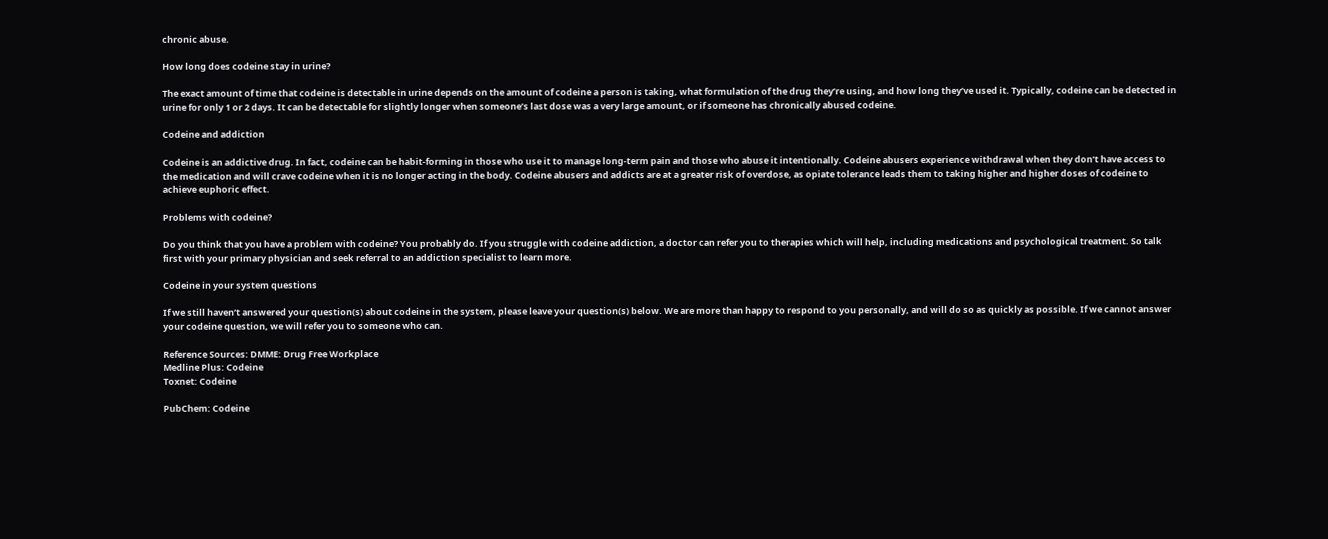chronic abuse.

How long does codeine stay in urine?

The exact amount of time that codeine is detectable in urine depends on the amount of codeine a person is taking, what formulation of the drug they’re using, and how long they’ve used it. Typically, codeine can be detected in urine for only 1 or 2 days. It can be detectable for slightly longer when someone’s last dose was a very large amount, or if someone has chronically abused codeine.

Codeine and addiction

Codeine is an addictive drug. In fact, codeine can be habit-forming in those who use it to manage long-term pain and those who abuse it intentionally. Codeine abusers experience withdrawal when they don’t have access to the medication and will crave codeine when it is no longer acting in the body. Codeine abusers and addicts are at a greater risk of overdose, as opiate tolerance leads them to taking higher and higher doses of codeine to achieve euphoric effect.

Problems with codeine?

Do you think that you have a problem with codeine? You probably do. If you struggle with codeine addiction, a doctor can refer you to therapies which will help, including medications and psychological treatment. So talk first with your primary physician and seek referral to an addiction specialist to learn more.

Codeine in your system questions

If we still haven’t answered your question(s) about codeine in the system, please leave your question(s) below. We are more than happy to respond to you personally, and will do so as quickly as possible. If we cannot answer your codeine question, we will refer you to someone who can.

Reference Sources: DMME: Drug Free Workplace
Medline Plus: Codeine
Toxnet: Codeine

PubChem: Codeine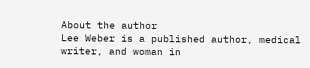About the author
Lee Weber is a published author, medical writer, and woman in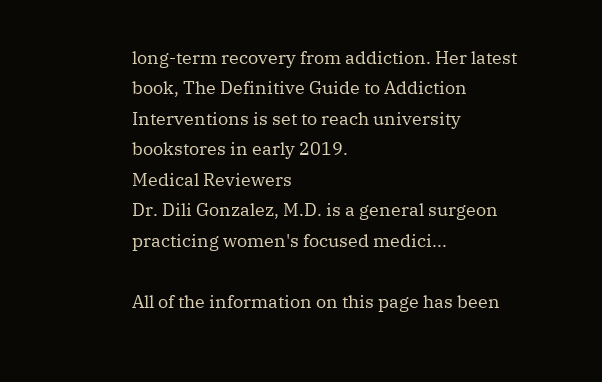long-term recovery from addiction. Her latest book, The Definitive Guide to Addiction Interventions is set to reach university bookstores in early 2019.
Medical Reviewers
Dr. Dili Gonzalez, M.D. is a general surgeon practicing women's focused medici...

All of the information on this page has been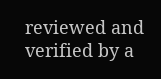reviewed and verified by a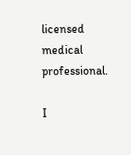licensed medical professional.

I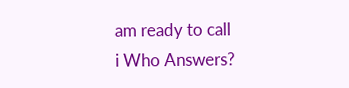am ready to call
i Who Answers?